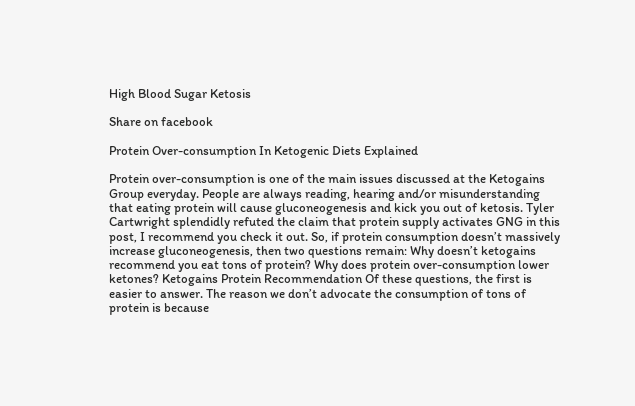High Blood Sugar Ketosis

Share on facebook

Protein Over-consumption In Ketogenic Diets Explained

Protein over-consumption is one of the main issues discussed at the Ketogains Group everyday. People are always reading, hearing and/or misunderstanding that eating protein will cause gluconeogenesis and kick you out of ketosis. Tyler Cartwright splendidly refuted the claim that protein supply activates GNG in this post, I recommend you check it out. So, if protein consumption doesn’t massively increase gluconeogenesis, then two questions remain: Why doesn’t ketogains recommend you eat tons of protein? Why does protein over-consumption lower ketones? Ketogains Protein Recommendation Of these questions, the first is easier to answer. The reason we don’t advocate the consumption of tons of protein is because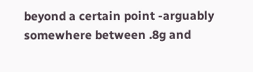beyond a certain point -arguably somewhere between .8g and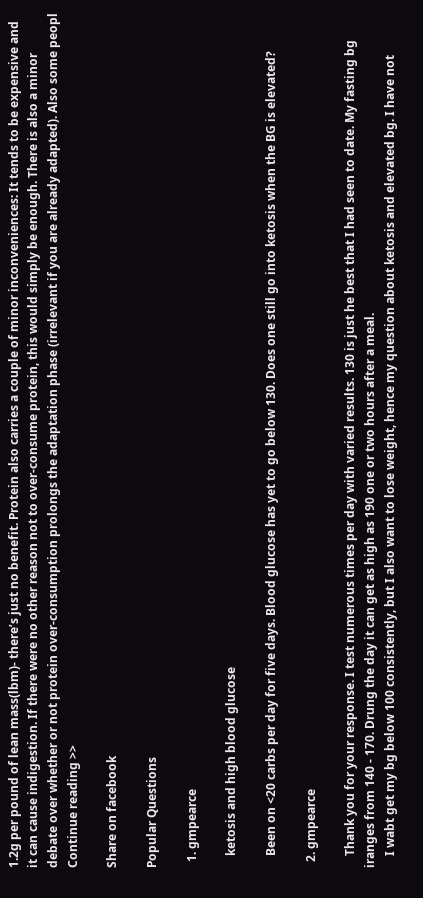1.2g per pound of lean mass(lbm)- there’s just no benefit. Protein also carries a couple of minor inconveniences: It tends to be expensive and it can cause indigestion. If there were no other reason not to over-consume protein, this would simply be enough. There is also a minor debate over whether or not protein over-consumption prolongs the adaptation phase (irrelevant if you are already adapted). Also some peopl Continue reading >>

Share on facebook

Popular Questions

  1. gmpearce

    ketosis and high blood glucose

    Been on <20 carbs per day for five days. Blood glucose has yet to go below 130. Does one still go into ketosis when the BG is elevated?

  2. gmpearce

    Thank you for your response. I test numerous times per day with varied results. 130 is just he best that I had seen to date. My fasting bg iranges from 140 - 170. Drung the day it can get as high as 190 one or two hours after a meal.
    I wabt get my bg below 100 consistently, but I also want to lose weight, hence my question about ketosis and elevated bg. I have not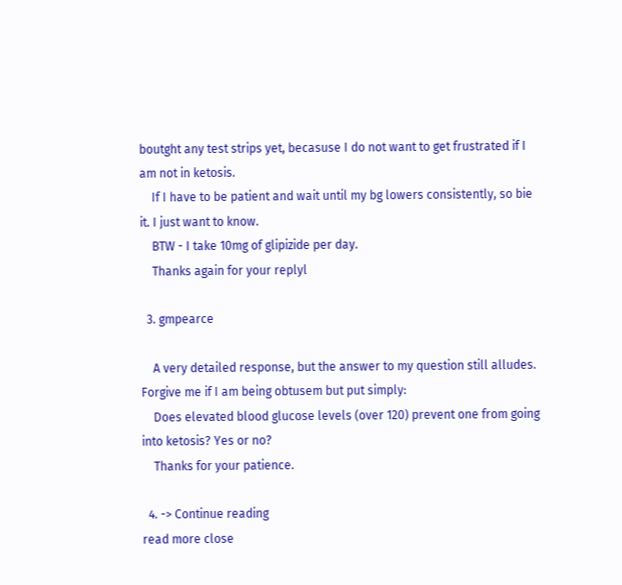boutght any test strips yet, becasuse I do not want to get frustrated if I am not in ketosis.
    If I have to be patient and wait until my bg lowers consistently, so bie it. I just want to know.
    BTW - I take 10mg of glipizide per day.
    Thanks again for your replyl

  3. gmpearce

    A very detailed response, but the answer to my question still alludes. Forgive me if I am being obtusem but put simply:
    Does elevated blood glucose levels (over 120) prevent one from going into ketosis? Yes or no?
    Thanks for your patience.

  4. -> Continue reading
read more close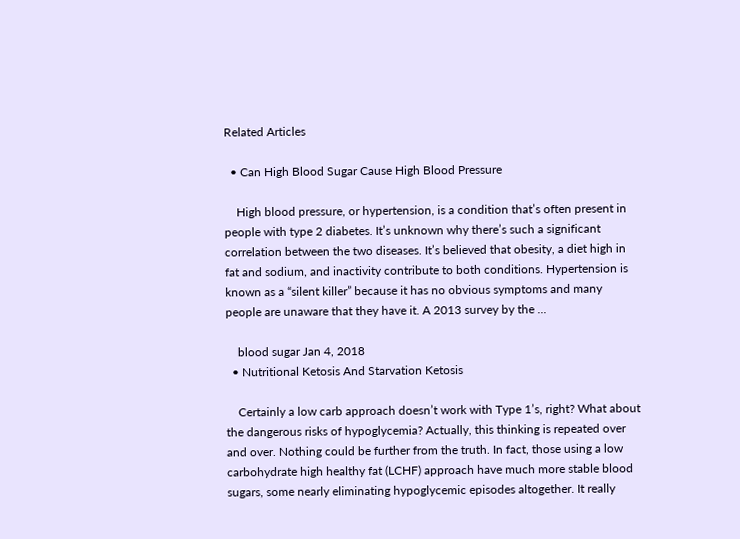Related Articles

  • Can High Blood Sugar Cause High Blood Pressure

    High blood pressure, or hypertension, is a condition that’s often present in people with type 2 diabetes. It’s unknown why there’s such a significant correlation between the two diseases. It’s believed that obesity, a diet high in fat and sodium, and inactivity contribute to both conditions. Hypertension is known as a “silent killer” because it has no obvious symptoms and many people are unaware that they have it. A 2013 survey by the ...

    blood sugar Jan 4, 2018
  • Nutritional Ketosis And Starvation Ketosis

    Certainly a low carb approach doesn’t work with Type 1’s, right? What about the dangerous risks of hypoglycemia? Actually, this thinking is repeated over and over. Nothing could be further from the truth. In fact, those using a low carbohydrate high healthy fat (LCHF) approach have much more stable blood sugars, some nearly eliminating hypoglycemic episodes altogether. It really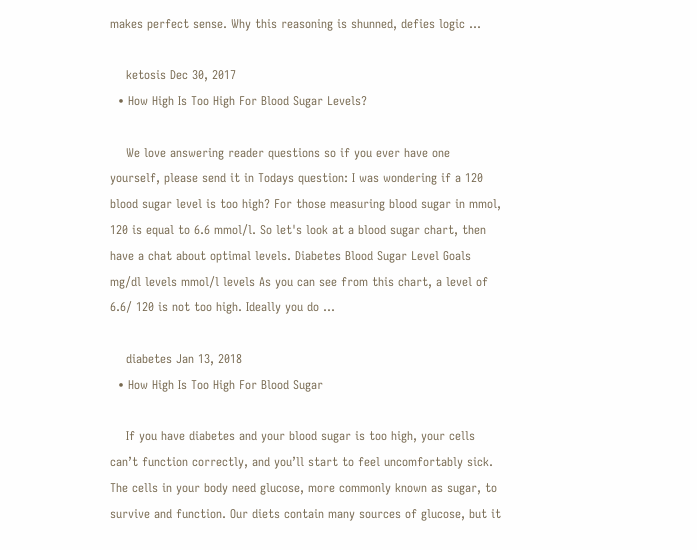makes perfect sense. Why this reasoning is shunned, defies logic ...

    ketosis Dec 30, 2017
  • How High Is Too High For Blood Sugar Levels?

    We love answering reader questions so if you ever have one yourself, please send it in Todays question: I was wondering if a 120 blood sugar level is too high? For those measuring blood sugar in mmol, 120 is equal to 6.6 mmol/l. So let's look at a blood sugar chart, then have a chat about optimal levels. Diabetes Blood Sugar Level Goals mg/dl levels mmol/l levels As you can see from this chart, a level of 6.6/ 120 is not too high. Ideally you do ...

    diabetes Jan 13, 2018
  • How High Is Too High For Blood Sugar

    If you have diabetes and your blood sugar is too high, your cells can’t function correctly, and you’ll start to feel uncomfortably sick. The cells in your body need glucose, more commonly known as sugar, to survive and function. Our diets contain many sources of glucose, but it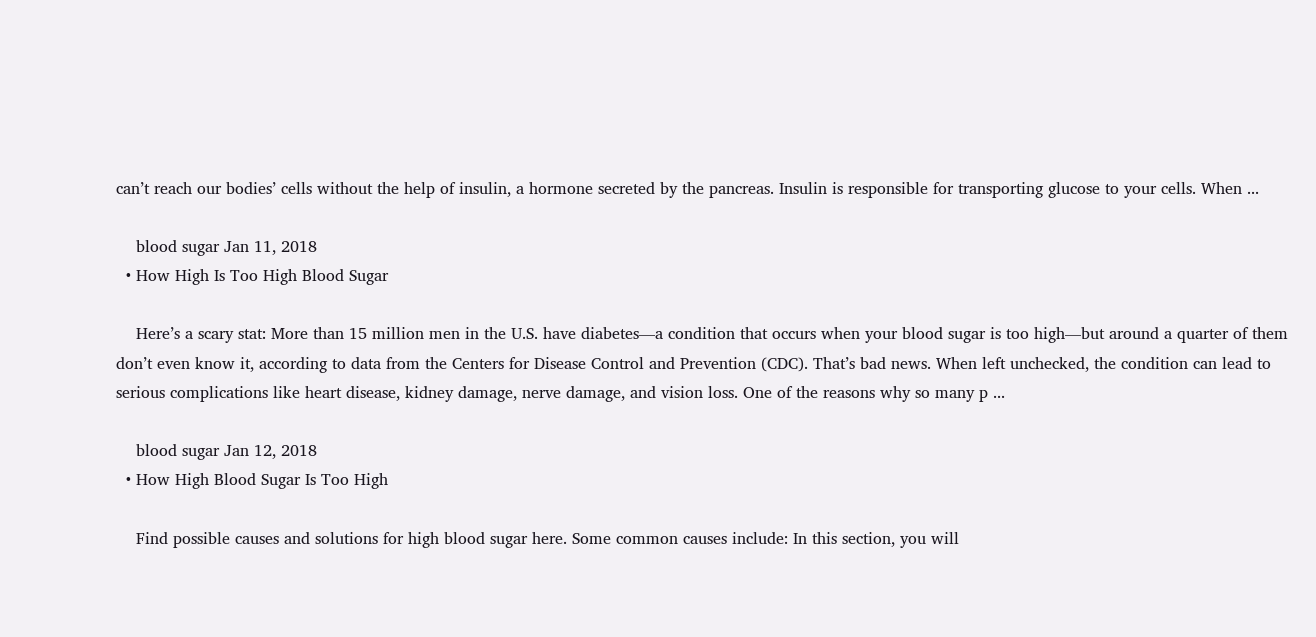can’t reach our bodies’ cells without the help of insulin, a hormone secreted by the pancreas. Insulin is responsible for transporting glucose to your cells. When ...

    blood sugar Jan 11, 2018
  • How High Is Too High Blood Sugar

    Here’s a scary stat: More than 15 million men in the U.S. have diabetes—a condition that occurs when your blood sugar is too high—but around a quarter of them don’t even know it, according to data from the Centers for Disease Control and Prevention (CDC). That’s bad news. When left unchecked, the condition can lead to serious complications like heart disease, kidney damage, nerve damage, and vision loss. One of the reasons why so many p ...

    blood sugar Jan 12, 2018
  • How High Blood Sugar Is Too High

    Find possible causes and solutions for high blood sugar here. Some common causes include: In this section, you will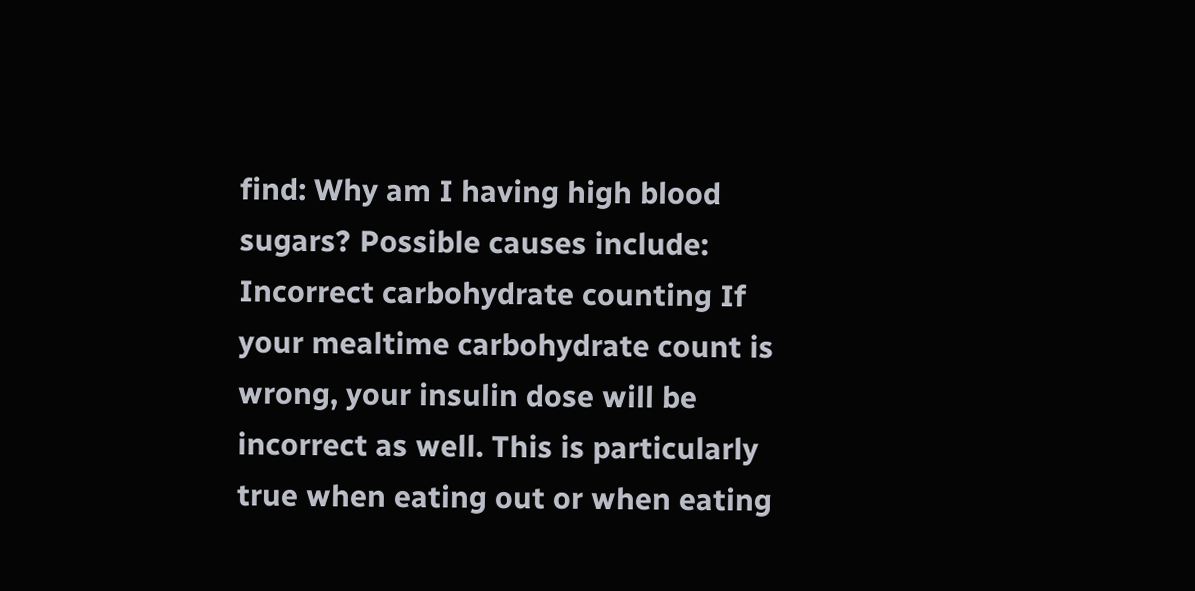find: Why am I having high blood sugars? Possible causes include: Incorrect carbohydrate counting If your mealtime carbohydrate count is wrong, your insulin dose will be incorrect as well. This is particularly true when eating out or when eating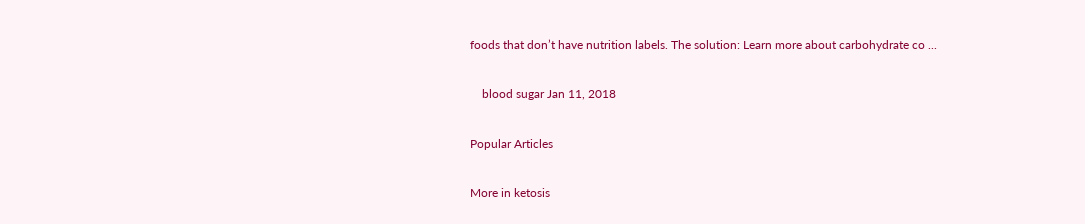foods that don’t have nutrition labels. The solution: Learn more about carbohydrate co ...

    blood sugar Jan 11, 2018

Popular Articles

More in ketosis